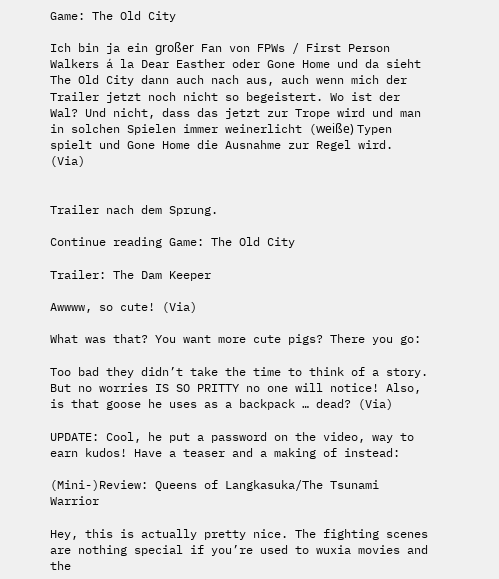Game: The Old City

Ich bin ja ein großer Fan von FPWs / First Person Walkers á la Dear Easther oder Gone Home und da sieht The Old City dann auch nach aus, auch wenn mich der Trailer jetzt noch nicht so begeistert. Wo ist der Wal? Und nicht, dass das jetzt zur Trope wird und man in solchen Spielen immer weinerlicht (weiße) Typen spielt und Gone Home die Ausnahme zur Regel wird. (Via)


Trailer nach dem Sprung.

Continue reading Game: The Old City

Trailer: The Dam Keeper

Awwww, so cute! (Via)

What was that? You want more cute pigs? There you go:

Too bad they didn’t take the time to think of a story. But no worries IS SO PRITTY no one will notice! Also, is that goose he uses as a backpack … dead? (Via)

UPDATE: Cool, he put a password on the video, way to earn kudos! Have a teaser and a making of instead:

(Mini-)Review: Queens of Langkasuka/The Tsunami Warrior

Hey, this is actually pretty nice. The fighting scenes are nothing special if you’re used to wuxia movies and the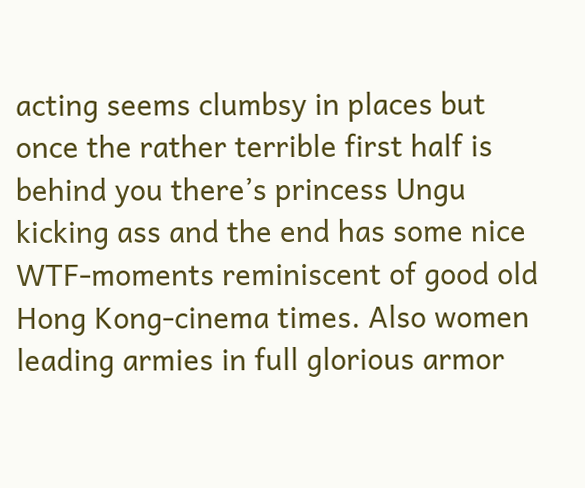acting seems clumbsy in places but once the rather terrible first half is behind you there’s princess Ungu kicking ass and the end has some nice WTF-moments reminiscent of good old Hong Kong-cinema times. Also women leading armies in full glorious armor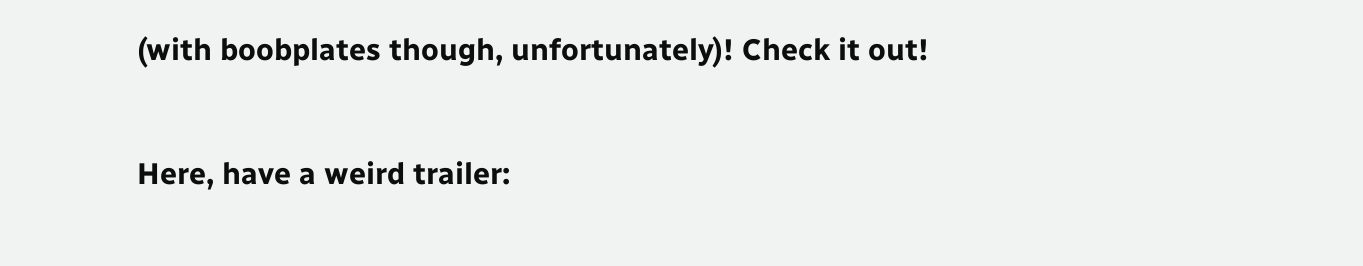(with boobplates though, unfortunately)! Check it out!

Here, have a weird trailer: